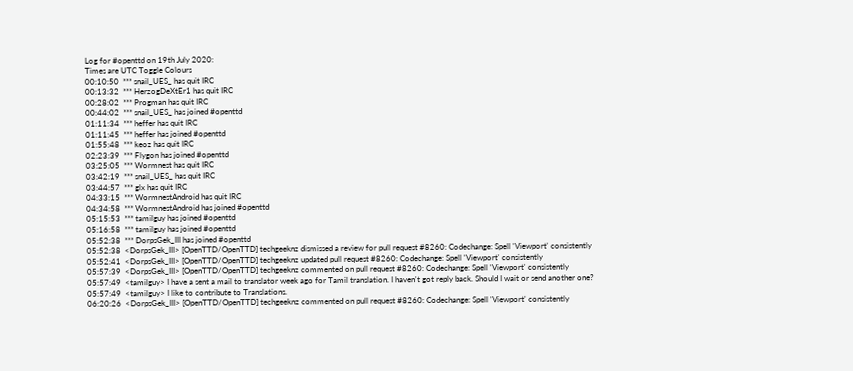Log for #openttd on 19th July 2020:
Times are UTC Toggle Colours
00:10:50  *** snail_UES_ has quit IRC
00:13:32  *** HerzogDeXtEr1 has quit IRC
00:28:02  *** Progman has quit IRC
00:44:02  *** snail_UES_ has joined #openttd
01:11:34  *** heffer has quit IRC
01:11:45  *** heffer has joined #openttd
01:55:48  *** keoz has quit IRC
02:23:39  *** Flygon has joined #openttd
03:25:05  *** Wormnest has quit IRC
03:42:19  *** snail_UES_ has quit IRC
03:44:57  *** glx has quit IRC
04:33:15  *** WormnestAndroid has quit IRC
04:34:58  *** WormnestAndroid has joined #openttd
05:15:53  *** tamilguy has joined #openttd
05:16:58  *** tamilguy has joined #openttd
05:52:38  *** DorpsGek_III has joined #openttd
05:52:38  <DorpsGek_III> [OpenTTD/OpenTTD] techgeeknz dismissed a review for pull request #8260: Codechange: Spell 'Viewport' consistently
05:52:41  <DorpsGek_III> [OpenTTD/OpenTTD] techgeeknz updated pull request #8260: Codechange: Spell 'Viewport' consistently
05:57:39  <DorpsGek_III> [OpenTTD/OpenTTD] techgeeknz commented on pull request #8260: Codechange: Spell 'Viewport' consistently
05:57:49  <tamilguy> I have a sent a mail to translator week ago for Tamil translation. I haven't got reply back. Should I wait or send another one?
05:57:49  <tamilguy> I like to contribute to Translations.
06:20:26  <DorpsGek_III> [OpenTTD/OpenTTD] techgeeknz commented on pull request #8260: Codechange: Spell 'Viewport' consistently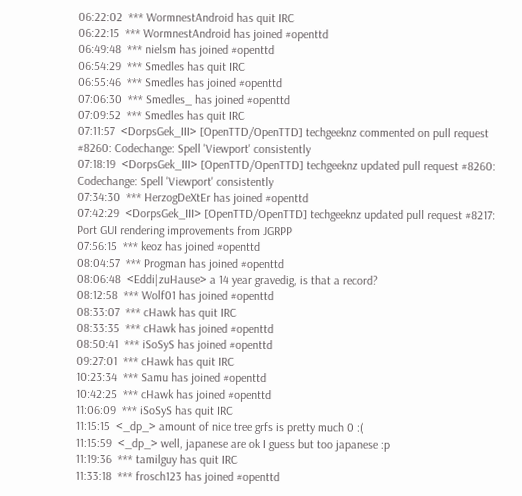06:22:02  *** WormnestAndroid has quit IRC
06:22:15  *** WormnestAndroid has joined #openttd
06:49:48  *** nielsm has joined #openttd
06:54:29  *** Smedles has quit IRC
06:55:46  *** Smedles has joined #openttd
07:06:30  *** Smedles_ has joined #openttd
07:09:52  *** Smedles has quit IRC
07:11:57  <DorpsGek_III> [OpenTTD/OpenTTD] techgeeknz commented on pull request #8260: Codechange: Spell 'Viewport' consistently
07:18:19  <DorpsGek_III> [OpenTTD/OpenTTD] techgeeknz updated pull request #8260: Codechange: Spell 'Viewport' consistently
07:34:30  *** HerzogDeXtEr has joined #openttd
07:42:29  <DorpsGek_III> [OpenTTD/OpenTTD] techgeeknz updated pull request #8217: Port GUI rendering improvements from JGRPP
07:56:15  *** keoz has joined #openttd
08:04:57  *** Progman has joined #openttd
08:06:48  <Eddi|zuHause> a 14 year gravedig, is that a record?
08:12:58  *** Wolf01 has joined #openttd
08:33:07  *** cHawk has quit IRC
08:33:35  *** cHawk has joined #openttd
08:50:41  *** iSoSyS has joined #openttd
09:27:01  *** cHawk has quit IRC
10:23:34  *** Samu has joined #openttd
10:42:25  *** cHawk has joined #openttd
11:06:09  *** iSoSyS has quit IRC
11:15:15  <_dp_> amount of nice tree grfs is pretty much 0 :(
11:15:59  <_dp_> well, japanese are ok I guess but too japanese :p
11:19:36  *** tamilguy has quit IRC
11:33:18  *** frosch123 has joined #openttd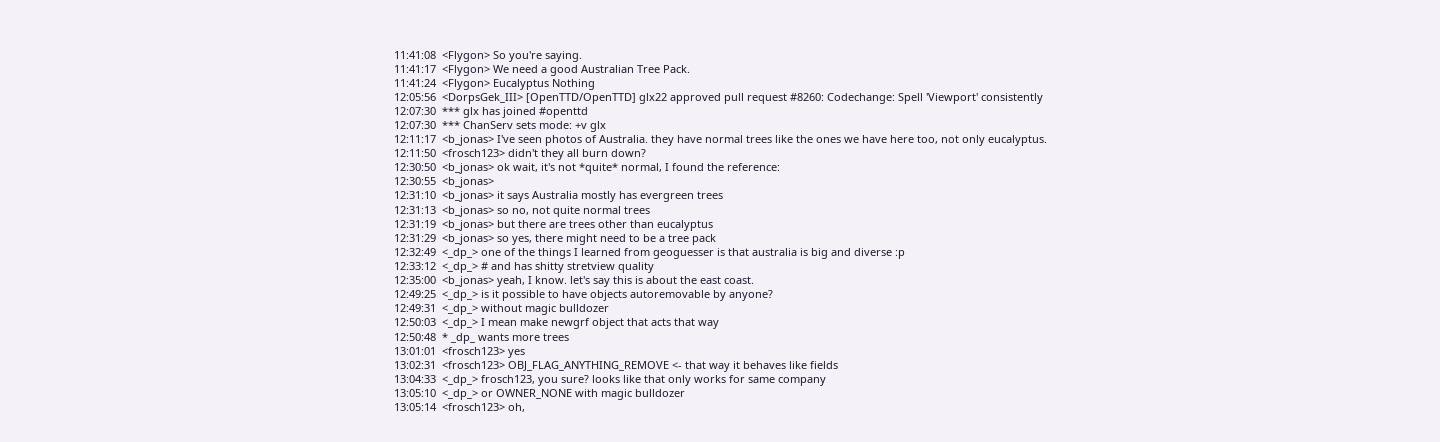11:41:08  <Flygon> So you're saying.
11:41:17  <Flygon> We need a good Australian Tree Pack.
11:41:24  <Flygon> Eucalyptus Nothing
12:05:56  <DorpsGek_III> [OpenTTD/OpenTTD] glx22 approved pull request #8260: Codechange: Spell 'Viewport' consistently
12:07:30  *** glx has joined #openttd
12:07:30  *** ChanServ sets mode: +v glx
12:11:17  <b_jonas> I've seen photos of Australia. they have normal trees like the ones we have here too, not only eucalyptus.
12:11:50  <frosch123> didn't they all burn down?
12:30:50  <b_jonas> ok wait, it's not *quite* normal, I found the reference:
12:30:55  <b_jonas>
12:31:10  <b_jonas> it says Australia mostly has evergreen trees
12:31:13  <b_jonas> so no, not quite normal trees
12:31:19  <b_jonas> but there are trees other than eucalyptus
12:31:29  <b_jonas> so yes, there might need to be a tree pack
12:32:49  <_dp_> one of the things I learned from geoguesser is that australia is big and diverse :p
12:33:12  <_dp_> # and has shitty stretview quality
12:35:00  <b_jonas> yeah, I know. let's say this is about the east coast.
12:49:25  <_dp_> is it possible to have objects autoremovable by anyone?
12:49:31  <_dp_> without magic bulldozer
12:50:03  <_dp_> I mean make newgrf object that acts that way
12:50:48  * _dp_ wants more trees
13:01:01  <frosch123> yes
13:02:31  <frosch123> OBJ_FLAG_ANYTHING_REMOVE <- that way it behaves like fields
13:04:33  <_dp_> frosch123, you sure? looks like that only works for same company
13:05:10  <_dp_> or OWNER_NONE with magic bulldozer
13:05:14  <frosch123> oh,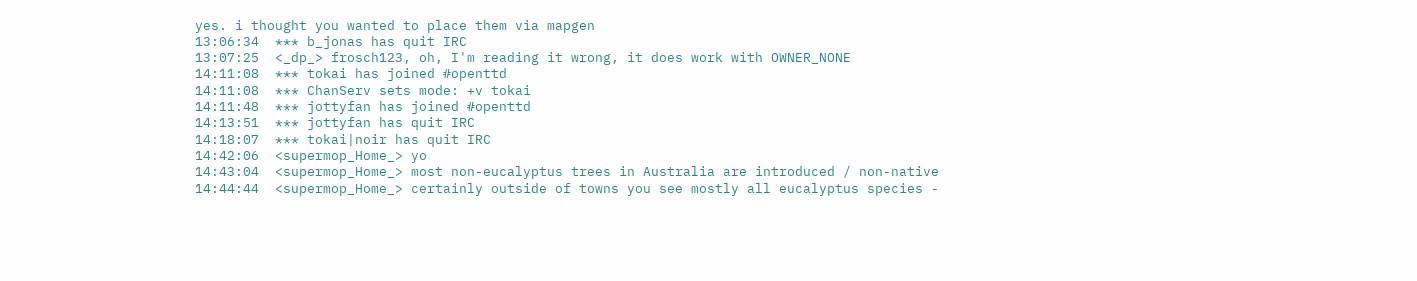yes. i thought you wanted to place them via mapgen
13:06:34  *** b_jonas has quit IRC
13:07:25  <_dp_> frosch123, oh, I'm reading it wrong, it does work with OWNER_NONE
14:11:08  *** tokai has joined #openttd
14:11:08  *** ChanServ sets mode: +v tokai
14:11:48  *** jottyfan has joined #openttd
14:13:51  *** jottyfan has quit IRC
14:18:07  *** tokai|noir has quit IRC
14:42:06  <supermop_Home_> yo
14:43:04  <supermop_Home_> most non-eucalyptus trees in Australia are introduced / non-native
14:44:44  <supermop_Home_> certainly outside of towns you see mostly all eucalyptus species -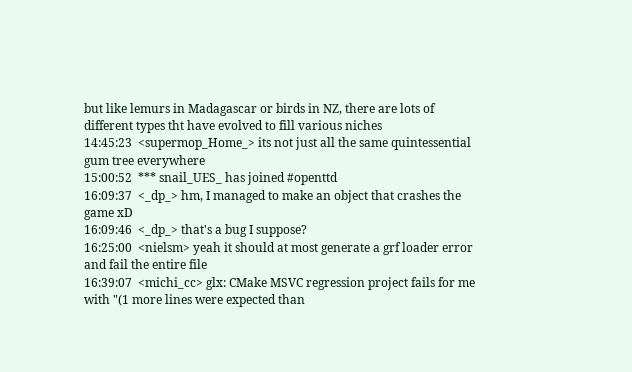but like lemurs in Madagascar or birds in NZ, there are lots of different types tht have evolved to fill various niches
14:45:23  <supermop_Home_> its not just all the same quintessential gum tree everywhere
15:00:52  *** snail_UES_ has joined #openttd
16:09:37  <_dp_> hm, I managed to make an object that crashes the game xD
16:09:46  <_dp_> that's a bug I suppose?
16:25:00  <nielsm> yeah it should at most generate a grf loader error and fail the entire file
16:39:07  <michi_cc> glx: CMake MSVC regression project fails for me with "(1 more lines were expected than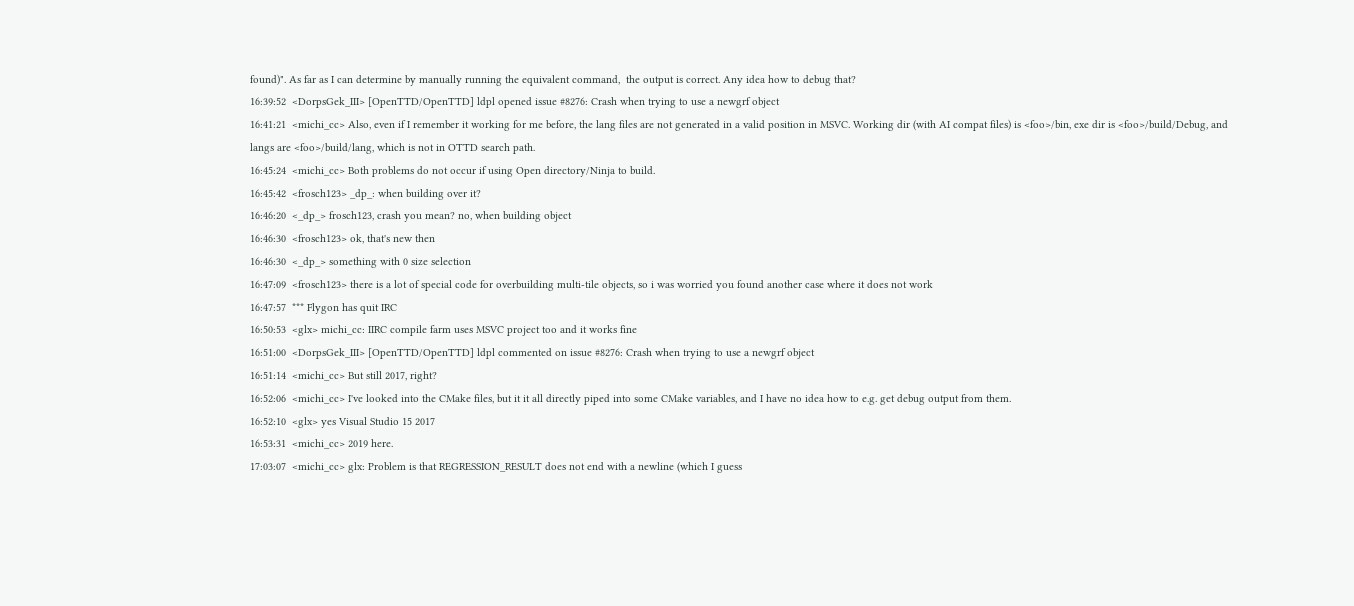found)". As far as I can determine by manually running the equivalent command,  the output is correct. Any idea how to debug that?
16:39:52  <DorpsGek_III> [OpenTTD/OpenTTD] ldpl opened issue #8276: Crash when trying to use a newgrf object
16:41:21  <michi_cc> Also, even if I remember it working for me before, the lang files are not generated in a valid position in MSVC. Working dir (with AI compat files) is <foo>/bin, exe dir is <foo>/build/Debug, and langs are <foo>/build/lang, which is not in OTTD search path.
16:45:24  <michi_cc> Both problems do not occur if using Open directory/Ninja to build.
16:45:42  <frosch123> _dp_: when building over it?
16:46:20  <_dp_> frosch123, crash you mean? no, when building object
16:46:30  <frosch123> ok, that's new then
16:46:30  <_dp_> something with 0 size selection
16:47:09  <frosch123> there is a lot of special code for overbuilding multi-tile objects, so i was worried you found another case where it does not work
16:47:57  *** Flygon has quit IRC
16:50:53  <glx> michi_cc: IIRC compile farm uses MSVC project too and it works fine
16:51:00  <DorpsGek_III> [OpenTTD/OpenTTD] ldpl commented on issue #8276: Crash when trying to use a newgrf object
16:51:14  <michi_cc> But still 2017, right?
16:52:06  <michi_cc> I've looked into the CMake files, but it it all directly piped into some CMake variables, and I have no idea how to e.g. get debug output from them.
16:52:10  <glx> yes Visual Studio 15 2017
16:53:31  <michi_cc> 2019 here.
17:03:07  <michi_cc> glx: Problem is that REGRESSION_RESULT does not end with a newline (which I guess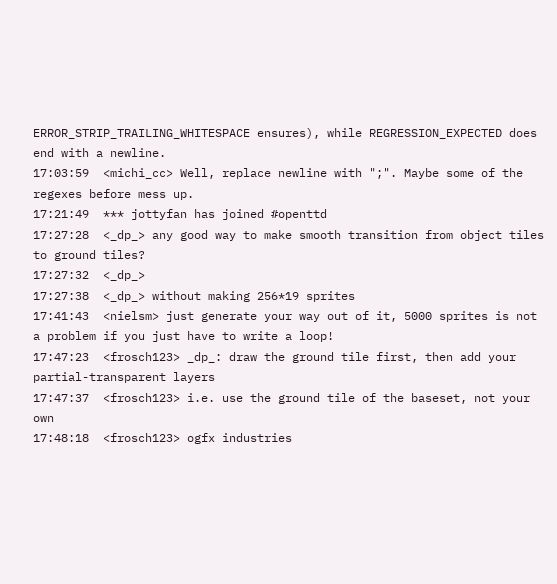ERROR_STRIP_TRAILING_WHITESPACE ensures), while REGRESSION_EXPECTED does end with a newline.
17:03:59  <michi_cc> Well, replace newline with ";". Maybe some of the regexes before mess up.
17:21:49  *** jottyfan has joined #openttd
17:27:28  <_dp_> any good way to make smooth transition from object tiles to ground tiles?
17:27:32  <_dp_>
17:27:38  <_dp_> without making 256*19 sprites
17:41:43  <nielsm> just generate your way out of it, 5000 sprites is not a problem if you just have to write a loop!
17:47:23  <frosch123> _dp_: draw the ground tile first, then add your partial-transparent layers
17:47:37  <frosch123> i.e. use the ground tile of the baseset, not your own
17:48:18  <frosch123> ogfx industries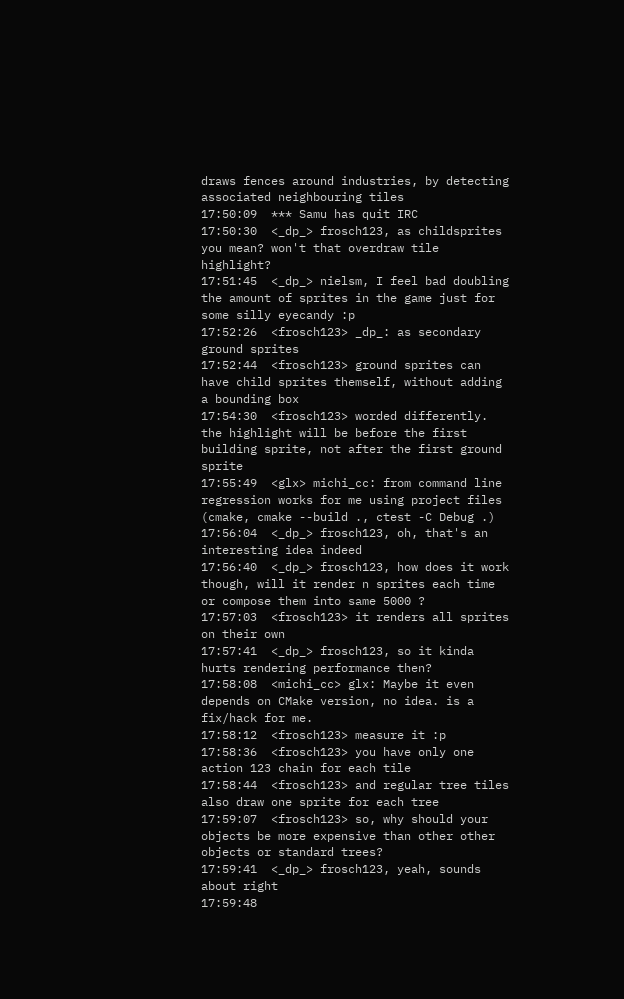draws fences around industries, by detecting associated neighbouring tiles
17:50:09  *** Samu has quit IRC
17:50:30  <_dp_> frosch123, as childsprites you mean? won't that overdraw tile highlight?
17:51:45  <_dp_> nielsm, I feel bad doubling the amount of sprites in the game just for some silly eyecandy :p
17:52:26  <frosch123> _dp_: as secondary ground sprites
17:52:44  <frosch123> ground sprites can have child sprites themself, without adding a bounding box
17:54:30  <frosch123> worded differently. the highlight will be before the first building sprite, not after the first ground sprite
17:55:49  <glx> michi_cc: from command line regression works for me using project files (cmake, cmake --build ., ctest -C Debug .)
17:56:04  <_dp_> frosch123, oh, that's an interesting idea indeed
17:56:40  <_dp_> frosch123, how does it work though, will it render n sprites each time or compose them into same 5000 ?
17:57:03  <frosch123> it renders all sprites on their own
17:57:41  <_dp_> frosch123, so it kinda hurts rendering performance then?
17:58:08  <michi_cc> glx: Maybe it even depends on CMake version, no idea. is a fix/hack for me.
17:58:12  <frosch123> measure it :p
17:58:36  <frosch123> you have only one action 123 chain for each tile
17:58:44  <frosch123> and regular tree tiles also draw one sprite for each tree
17:59:07  <frosch123> so, why should your objects be more expensive than other other objects or standard trees?
17:59:41  <_dp_> frosch123, yeah, sounds about right
17:59:48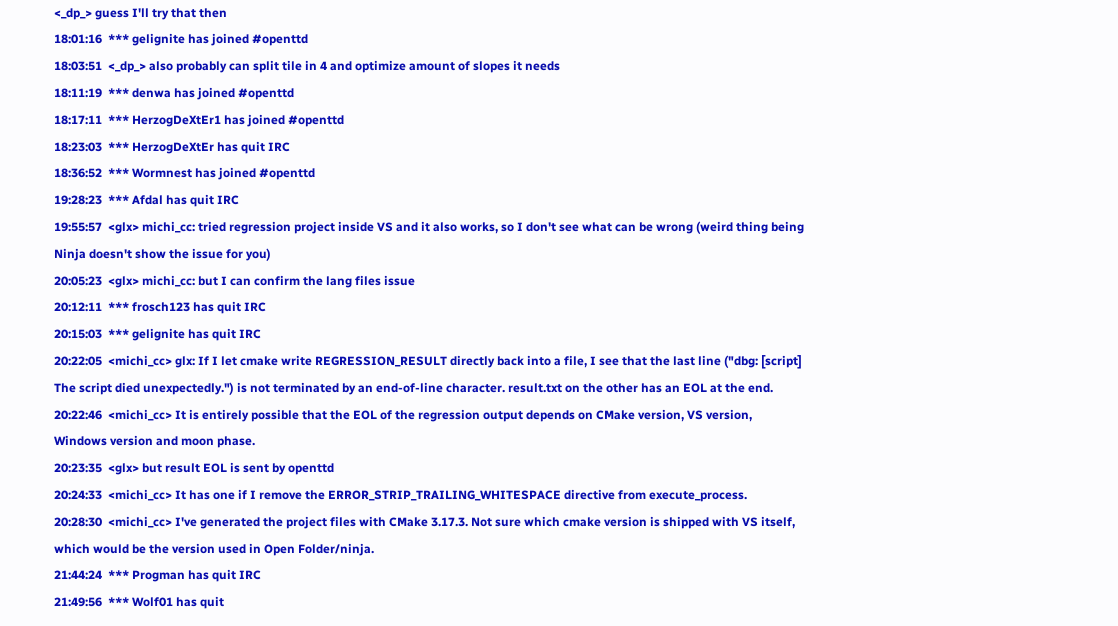<_dp_> guess I'll try that then
18:01:16  *** gelignite has joined #openttd
18:03:51  <_dp_> also probably can split tile in 4 and optimize amount of slopes it needs
18:11:19  *** denwa has joined #openttd
18:17:11  *** HerzogDeXtEr1 has joined #openttd
18:23:03  *** HerzogDeXtEr has quit IRC
18:36:52  *** Wormnest has joined #openttd
19:28:23  *** Afdal has quit IRC
19:55:57  <glx> michi_cc: tried regression project inside VS and it also works, so I don't see what can be wrong (weird thing being Ninja doesn't show the issue for you)
20:05:23  <glx> michi_cc: but I can confirm the lang files issue
20:12:11  *** frosch123 has quit IRC
20:15:03  *** gelignite has quit IRC
20:22:05  <michi_cc> glx: If I let cmake write REGRESSION_RESULT directly back into a file, I see that the last line ("dbg: [script] The script died unexpectedly.") is not terminated by an end-of-line character. result.txt on the other has an EOL at the end.
20:22:46  <michi_cc> It is entirely possible that the EOL of the regression output depends on CMake version, VS version, Windows version and moon phase.
20:23:35  <glx> but result EOL is sent by openttd
20:24:33  <michi_cc> It has one if I remove the ERROR_STRIP_TRAILING_WHITESPACE directive from execute_process.
20:28:30  <michi_cc> I've generated the project files with CMake 3.17.3. Not sure which cmake version is shipped with VS itself, which would be the version used in Open Folder/ninja.
21:44:24  *** Progman has quit IRC
21:49:56  *** Wolf01 has quit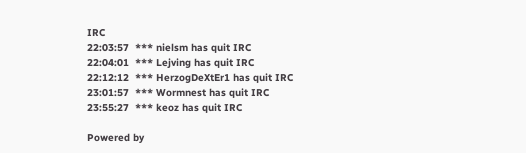IRC
22:03:57  *** nielsm has quit IRC
22:04:01  *** Lejving has quit IRC
22:12:12  *** HerzogDeXtEr1 has quit IRC
23:01:57  *** Wormnest has quit IRC
23:55:27  *** keoz has quit IRC

Powered by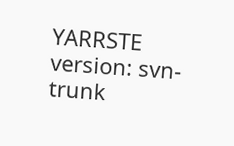YARRSTE version: svn-trunk